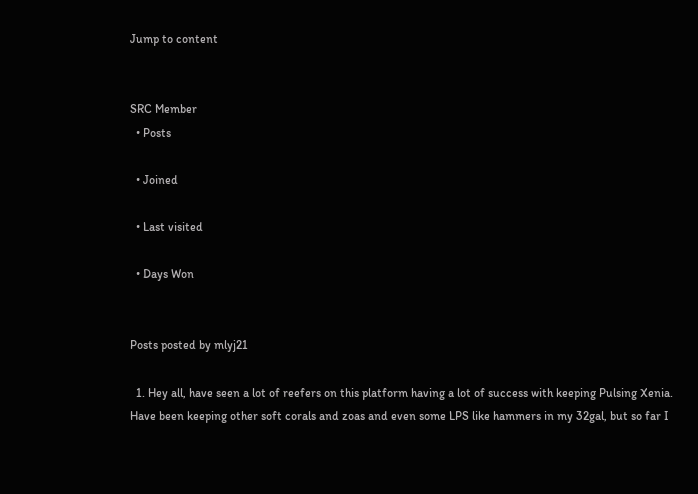Jump to content


SRC Member
  • Posts

  • Joined

  • Last visited

  • Days Won


Posts posted by mlyj21

  1. Hey all, have seen a lot of reefers on this platform having a lot of success with keeping Pulsing Xenia. Have been keeping other soft corals and zoas and even some LPS like hammers in my 32gal, but so far I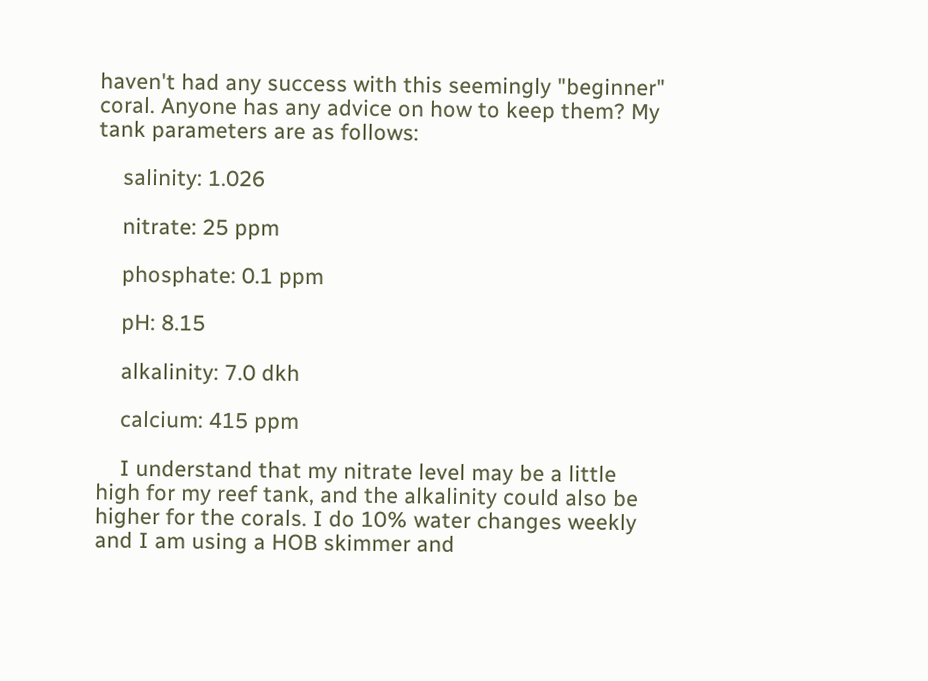haven't had any success with this seemingly "beginner" coral. Anyone has any advice on how to keep them? My tank parameters are as follows:

    salinity: 1.026

    nitrate: 25 ppm

    phosphate: 0.1 ppm

    pH: 8.15

    alkalinity: 7.0 dkh

    calcium: 415 ppm

    I understand that my nitrate level may be a little high for my reef tank, and the alkalinity could also be higher for the corals. I do 10% water changes weekly and I am using a HOB skimmer and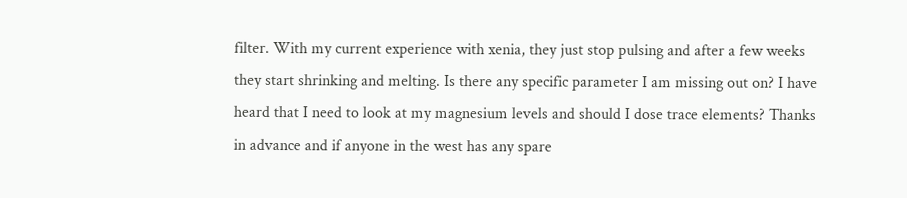filter. With my current experience with xenia, they just stop pulsing and after a few weeks they start shrinking and melting. Is there any specific parameter I am missing out on? I have heard that I need to look at my magnesium levels and should I dose trace elements? Thanks in advance and if anyone in the west has any spare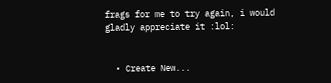frags for me to try again, i would gladly appreciate it :lol:


  • Create New...